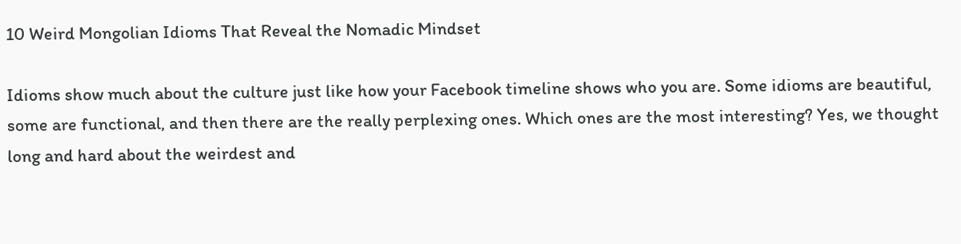10 Weird Mongolian Idioms That Reveal the Nomadic Mindset

Idioms show much about the culture just like how your Facebook timeline shows who you are. Some idioms are beautiful, some are functional, and then there are the really perplexing ones. Which ones are the most interesting? Yes, we thought long and hard about the weirdest and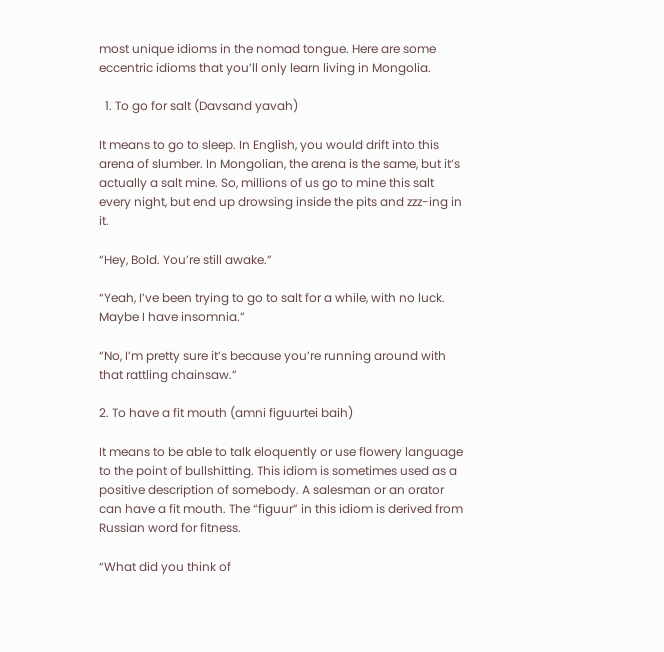most unique idioms in the nomad tongue. Here are some eccentric idioms that you’ll only learn living in Mongolia.

  1. To go for salt (Davsand yavah)

It means to go to sleep. In English, you would drift into this arena of slumber. In Mongolian, the arena is the same, but it’s actually a salt mine. So, millions of us go to mine this salt every night, but end up drowsing inside the pits and zzz-ing in it.

“Hey, Bold. You’re still awake.”

“Yeah, I’ve been trying to go to salt for a while, with no luck. Maybe I have insomnia.”

“No, I’m pretty sure it’s because you’re running around with that rattling chainsaw.”

2. To have a fit mouth (amni figuurtei baih)

It means to be able to talk eloquently or use flowery language to the point of bullshitting. This idiom is sometimes used as a positive description of somebody. A salesman or an orator can have a fit mouth. The “figuur” in this idiom is derived from Russian word for fitness.

“What did you think of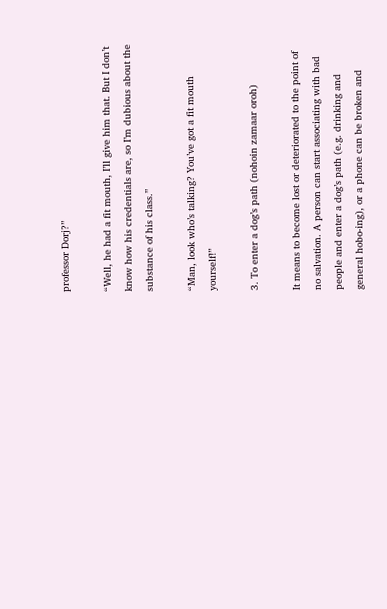professor Dorj?”

“Well, he had a fit mouth, I’ll give him that. But I don’t know how his credentials are, so I’m dubious about the substance of his class.”

“Man, look who’s talking? You’ve got a fit mouth yourself!”

3. To enter a dog’s path (nohoin zamaar oroh)

It means to become lost or deteriorated to the point of no salvation. A person can start associating with bad people and enter a dog’s path (e.g. drinking and general hobo-ing), or a phone can be broken and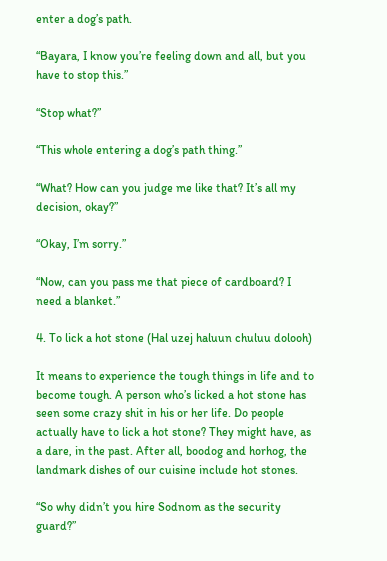enter a dog’s path.

“Bayara, I know you’re feeling down and all, but you have to stop this.”

“Stop what?”

“This whole entering a dog’s path thing.”

“What? How can you judge me like that? It’s all my decision, okay?”

“Okay, I’m sorry.”

“Now, can you pass me that piece of cardboard? I need a blanket.”

4. To lick a hot stone (Hal uzej haluun chuluu dolooh)

It means to experience the tough things in life and to become tough. A person who’s licked a hot stone has seen some crazy shit in his or her life. Do people actually have to lick a hot stone? They might have, as a dare, in the past. After all, boodog and horhog, the landmark dishes of our cuisine include hot stones.

“So why didn’t you hire Sodnom as the security guard?”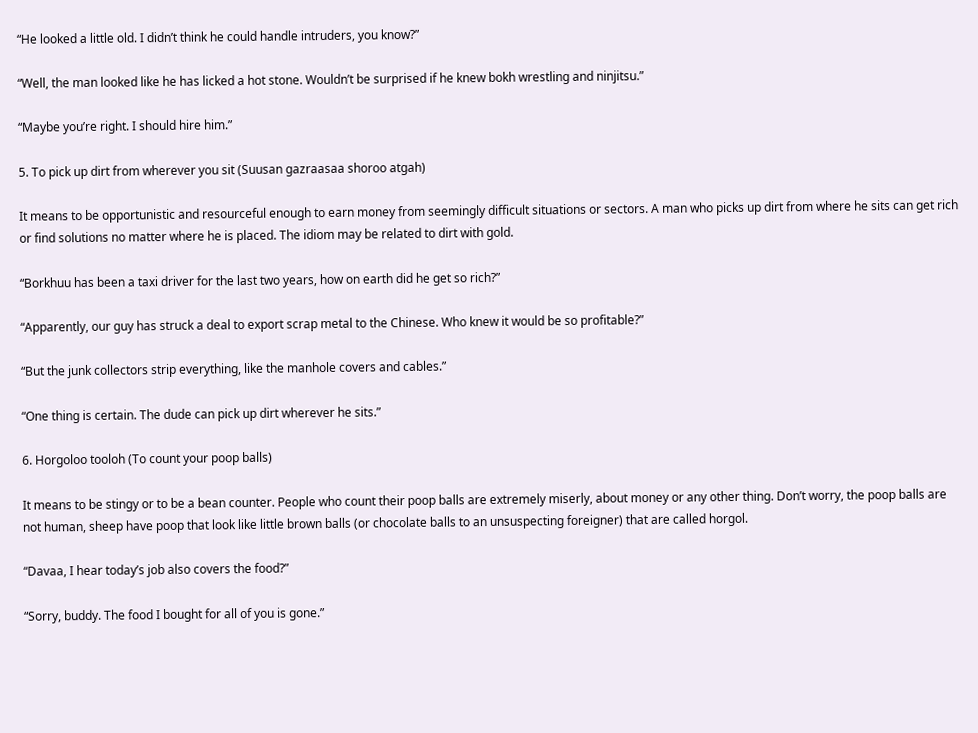“He looked a little old. I didn’t think he could handle intruders, you know?”

“Well, the man looked like he has licked a hot stone. Wouldn’t be surprised if he knew bokh wrestling and ninjitsu.”

“Maybe you’re right. I should hire him.”

5. To pick up dirt from wherever you sit (Suusan gazraasaa shoroo atgah)

It means to be opportunistic and resourceful enough to earn money from seemingly difficult situations or sectors. A man who picks up dirt from where he sits can get rich or find solutions no matter where he is placed. The idiom may be related to dirt with gold.

“Borkhuu has been a taxi driver for the last two years, how on earth did he get so rich?”

“Apparently, our guy has struck a deal to export scrap metal to the Chinese. Who knew it would be so profitable?”

“But the junk collectors strip everything, like the manhole covers and cables.”

“One thing is certain. The dude can pick up dirt wherever he sits.”

6. Horgoloo tooloh (To count your poop balls)

It means to be stingy or to be a bean counter. People who count their poop balls are extremely miserly, about money or any other thing. Don’t worry, the poop balls are not human, sheep have poop that look like little brown balls (or chocolate balls to an unsuspecting foreigner) that are called horgol.

“Davaa, I hear today’s job also covers the food?”

“Sorry, buddy. The food I bought for all of you is gone.”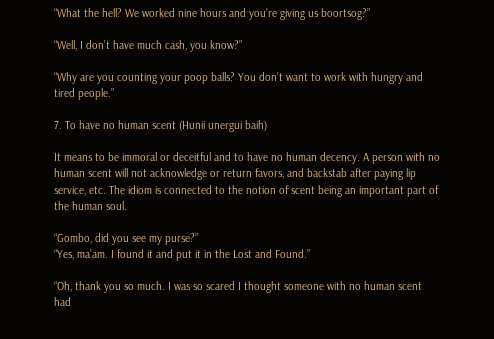“What the hell? We worked nine hours and you’re giving us boortsog?”

“Well, I don’t have much cash, you know?”

“Why are you counting your poop balls? You don’t want to work with hungry and tired people.”

7. To have no human scent (Hunii unergui baih)

It means to be immoral or deceitful and to have no human decency. A person with no human scent will not acknowledge or return favors, and backstab after paying lip service, etc. The idiom is connected to the notion of scent being an important part of the human soul.

“Gombo, did you see my purse?”
“Yes, ma’am. I found it and put it in the Lost and Found.”

“Oh, thank you so much. I was so scared I thought someone with no human scent had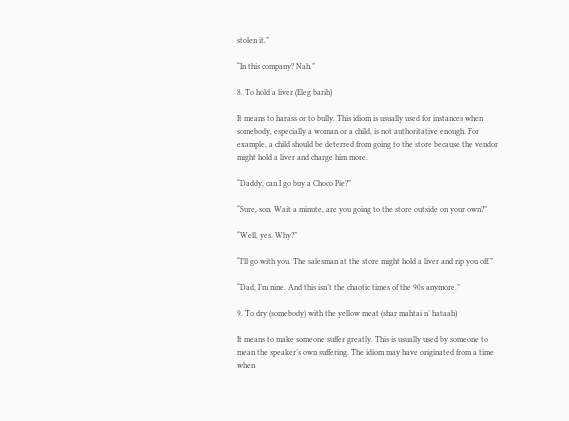stolen it.”

“In this company? Nah.”

8. To hold a liver (Eleg barih)

It means to harass or to bully. This idiom is usually used for instances when somebody, especially a woman or a child, is not authoritative enough. For example, a child should be deterred from going to the store because the vendor might hold a liver and charge him more.

“Daddy, can I go buy a Choco Pie?”

“Sure, son. Wait a minute, are you going to the store outside on your own?”

“Well, yes. Why?”

“I’ll go with you. The salesman at the store might hold a liver and rip you off.”

“Dad, I’m nine. And this isn’t the chaotic times of the 90s anymore.”

9. To dry (somebody) with the yellow meat (shar mahtai n’ hataah)

It means to make someone suffer greatly. This is usually used by someone to mean the speaker’s own suffering. The idiom may have originated from a time when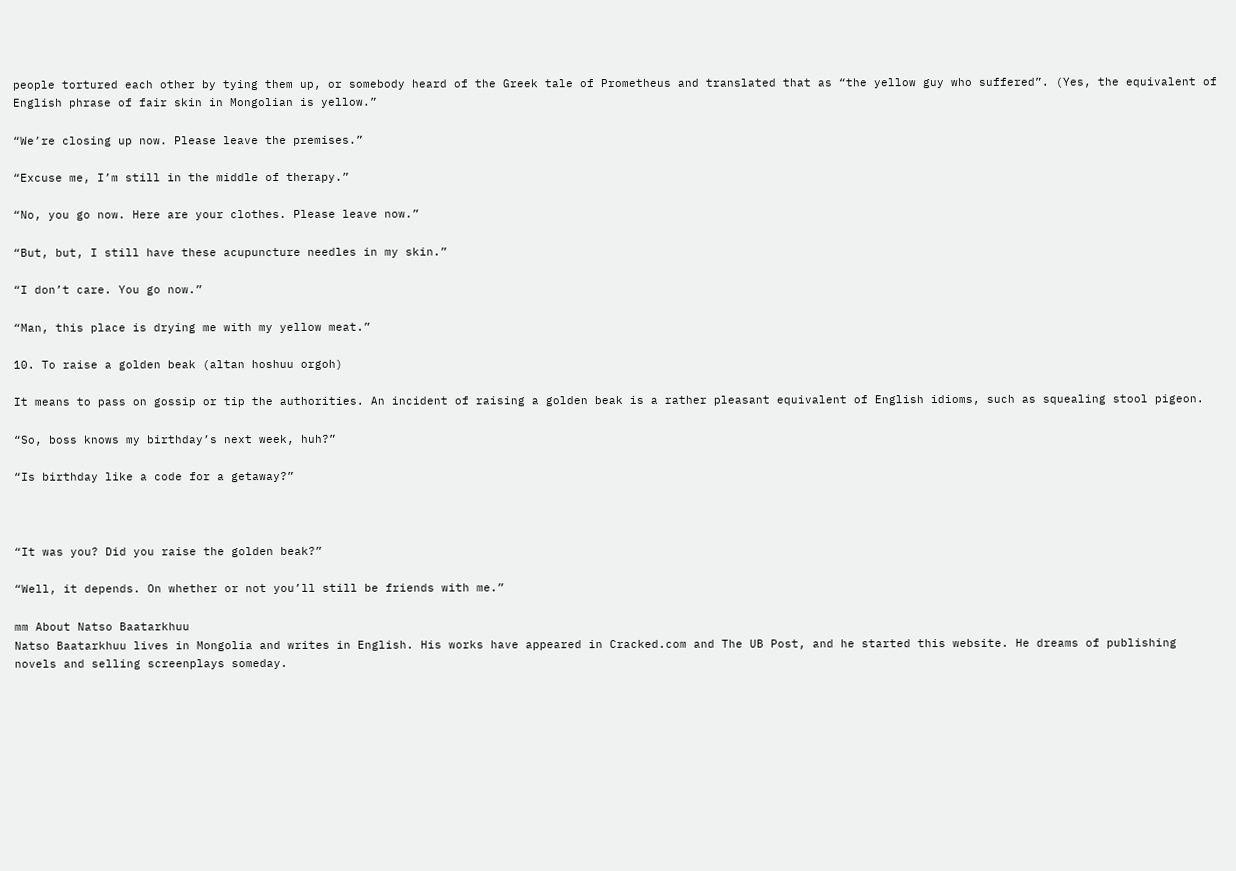people tortured each other by tying them up, or somebody heard of the Greek tale of Prometheus and translated that as “the yellow guy who suffered”. (Yes, the equivalent of English phrase of fair skin in Mongolian is yellow.”

“We’re closing up now. Please leave the premises.”

“Excuse me, I’m still in the middle of therapy.”

“No, you go now. Here are your clothes. Please leave now.”

“But, but, I still have these acupuncture needles in my skin.”

“I don’t care. You go now.”

“Man, this place is drying me with my yellow meat.”

10. To raise a golden beak (altan hoshuu orgoh)

It means to pass on gossip or tip the authorities. An incident of raising a golden beak is a rather pleasant equivalent of English idioms, such as squealing stool pigeon.

“So, boss knows my birthday’s next week, huh?”

“Is birthday like a code for a getaway?”



“It was you? Did you raise the golden beak?”

“Well, it depends. On whether or not you’ll still be friends with me.”

mm About Natso Baatarkhuu
Natso Baatarkhuu lives in Mongolia and writes in English. His works have appeared in Cracked.com and The UB Post, and he started this website. He dreams of publishing novels and selling screenplays someday.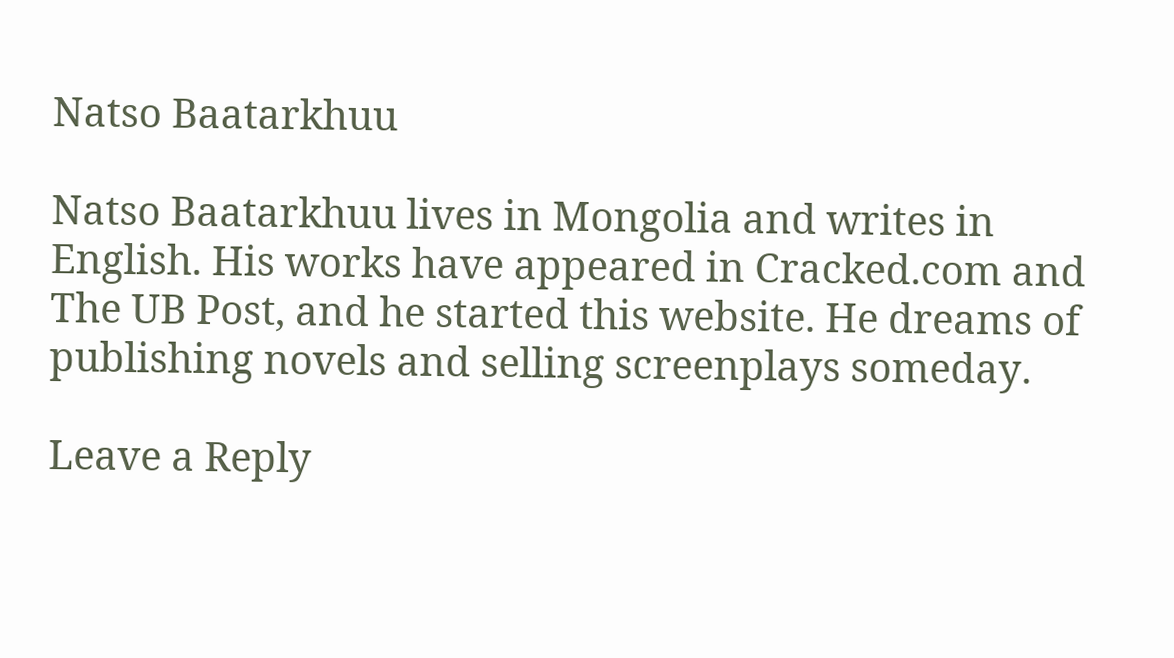Natso Baatarkhuu

Natso Baatarkhuu lives in Mongolia and writes in English. His works have appeared in Cracked.com and The UB Post, and he started this website. He dreams of publishing novels and selling screenplays someday.

Leave a Reply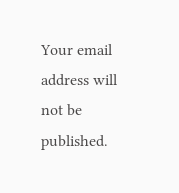Your email address will not be published.